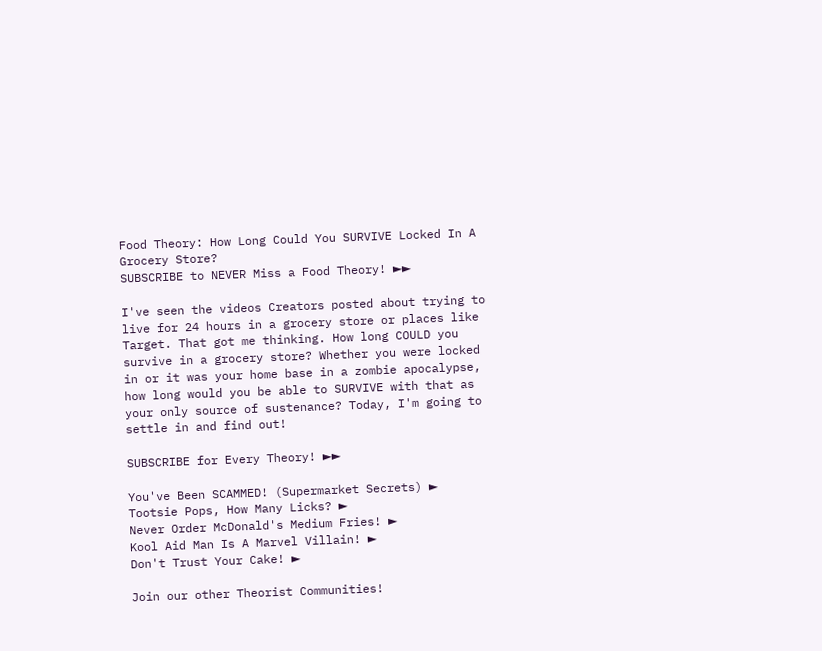Food Theory: How Long Could You SURVIVE Locked In A Grocery Store?
SUBSCRIBE to NEVER Miss a Food Theory! ►►

I've seen the videos Creators posted about trying to live for 24 hours in a grocery store or places like Target. That got me thinking. How long COULD you survive in a grocery store? Whether you were locked in or it was your home base in a zombie apocalypse, how long would you be able to SURVIVE with that as your only source of sustenance? Today, I'm going to settle in and find out!

SUBSCRIBE for Every Theory! ►►

You've Been SCAMMED! (Supermarket Secrets) ►
Tootsie Pops, How Many Licks? ►
Never Order McDonald's Medium Fries! ►
Kool Aid Man Is A Marvel Villain! ►
Don't Trust Your Cake! ►

Join our other Theorist Communities!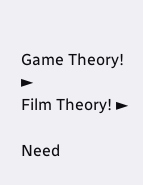Game Theory! ►
Film Theory! ►

Need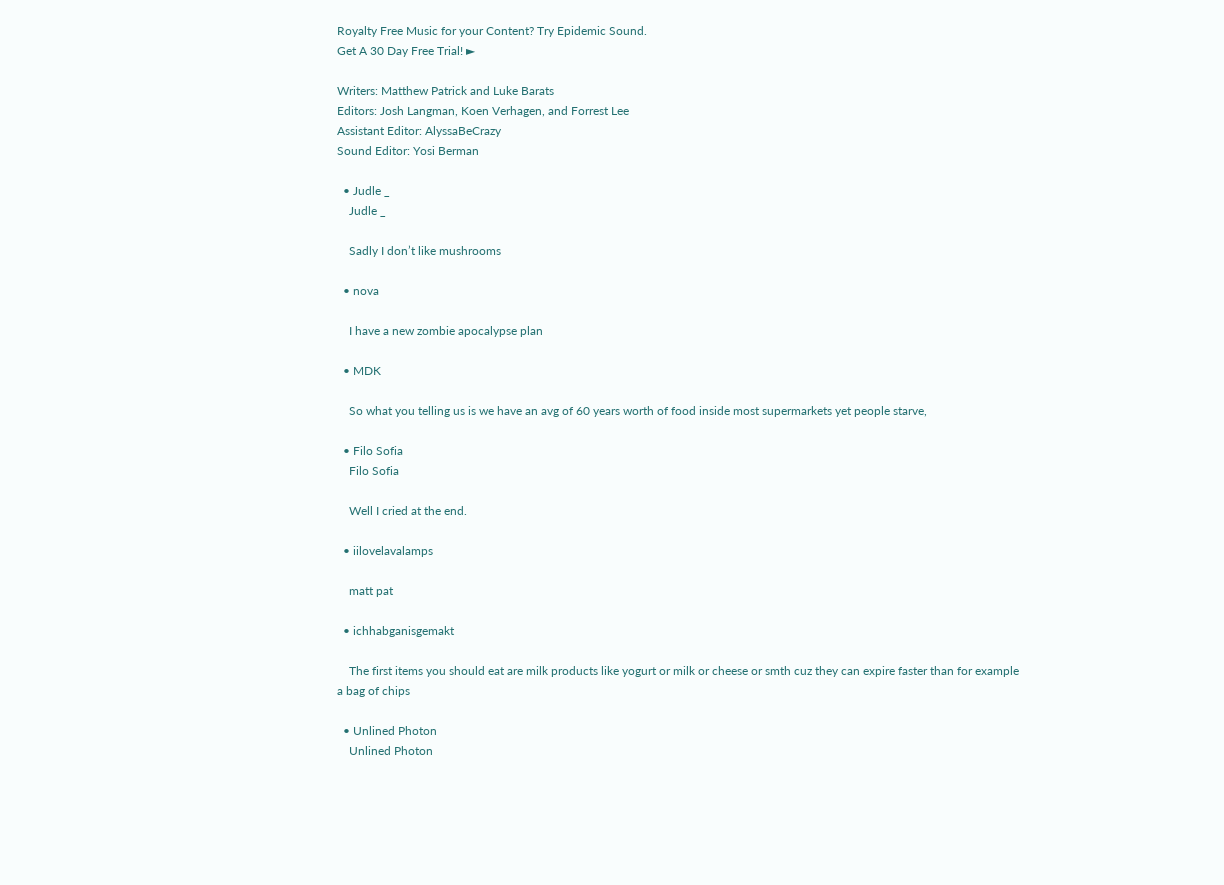Royalty Free Music for your Content? Try Epidemic Sound.
Get A 30 Day Free Trial! ►

Writers: Matthew Patrick and Luke Barats
Editors: Josh Langman, Koen Verhagen, and Forrest Lee
Assistant Editor: AlyssaBeCrazy
Sound Editor: Yosi Berman

  • Judle _
    Judle _

    Sadly I don’t like mushrooms

  • nova

    I have a new zombie apocalypse plan

  • MDK

    So what you telling us is we have an avg of 60 years worth of food inside most supermarkets yet people starve,

  • Filo Sofia
    Filo Sofia

    Well I cried at the end.

  • iilovelavalamps

    matt pat

  • ichhabganisgemakt

    The first items you should eat are milk products like yogurt or milk or cheese or smth cuz they can expire faster than for example a bag of chips

  • Unlined Photon
    Unlined Photon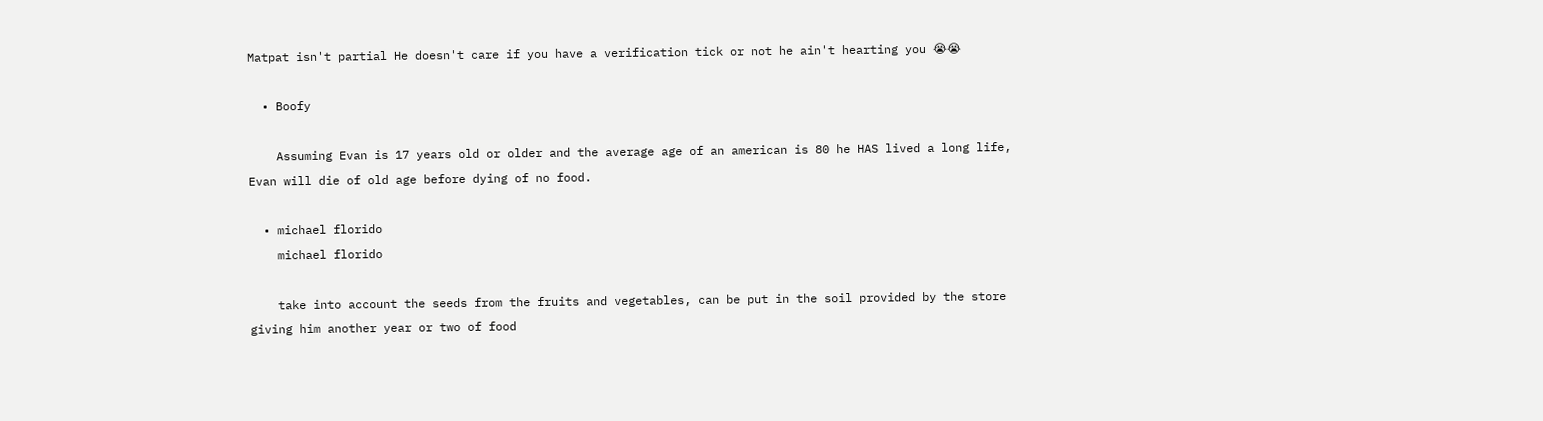Matpat isn't partial He doesn't care if you have a verification tick or not he ain't hearting you 😭😭

  • Boofy

    Assuming Evan is 17 years old or older and the average age of an american is 80 he HAS lived a long life, Evan will die of old age before dying of no food.

  • michael florido
    michael florido

    take into account the seeds from the fruits and vegetables, can be put in the soil provided by the store giving him another year or two of food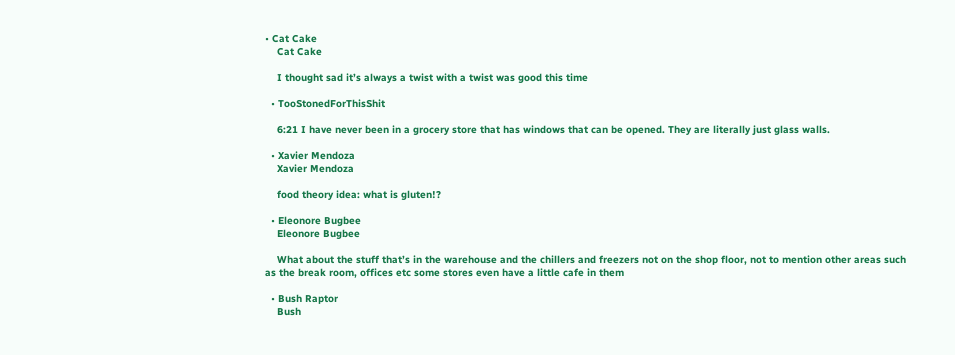• Cat Cake
    Cat Cake

    I thought sad it’s always a twist with a twist was good this time

  • TooStonedForThisShit

    6:21 I have never been in a grocery store that has windows that can be opened. They are literally just glass walls.

  • Xavier Mendoza
    Xavier Mendoza

    food theory idea: what is gluten!?

  • Eleonore Bugbee
    Eleonore Bugbee

    What about the stuff that’s in the warehouse and the chillers and freezers not on the shop floor, not to mention other areas such as the break room, offices etc some stores even have a little cafe in them

  • Bush Raptor
    Bush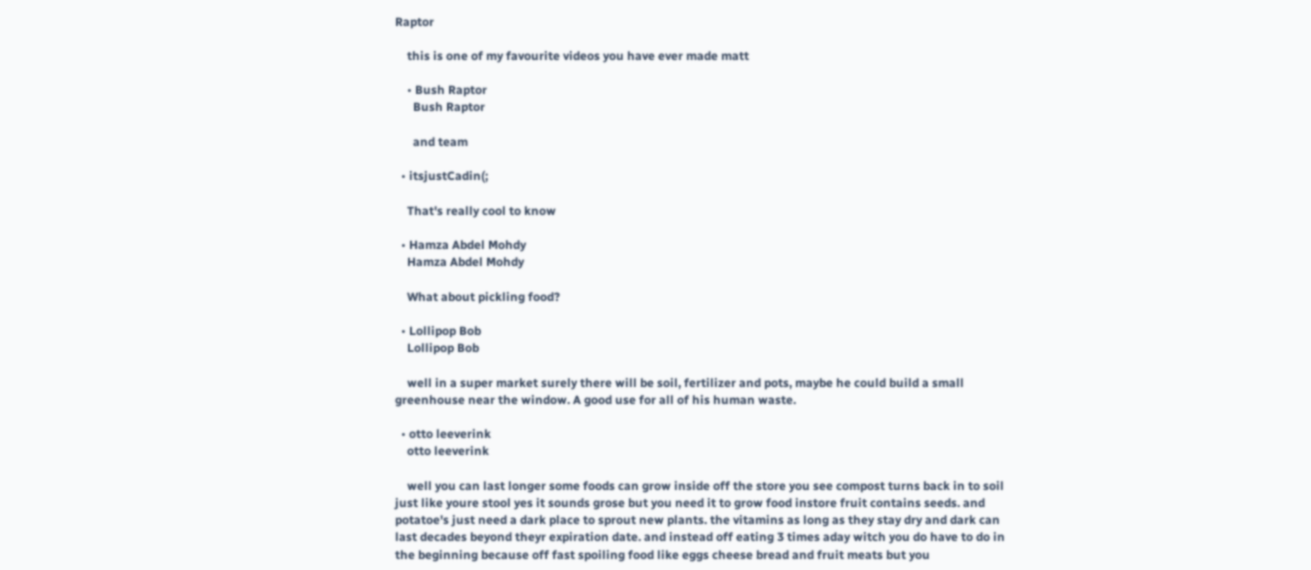Raptor

    this is one of my favourite videos you have ever made matt

    • Bush Raptor
      Bush Raptor

      and team

  • itsjustCadin(;

    That's really cool to know

  • Hamza Abdel Mohdy
    Hamza Abdel Mohdy

    What about pickling food?

  • Lollipop Bob
    Lollipop Bob

    well in a super market surely there will be soil, fertilizer and pots, maybe he could build a small greenhouse near the window. A good use for all of his human waste.

  • otto leeverink
    otto leeverink

    well you can last longer some foods can grow inside off the store you see compost turns back in to soil just like youre stool yes it sounds grose but you need it to grow food instore fruit contains seeds. and potatoe's just need a dark place to sprout new plants. the vitamins as long as they stay dry and dark can last decades beyond theyr expiration date. and instead off eating 3 times aday witch you do have to do in the beginning because off fast spoiling food like eggs cheese bread and fruit meats but you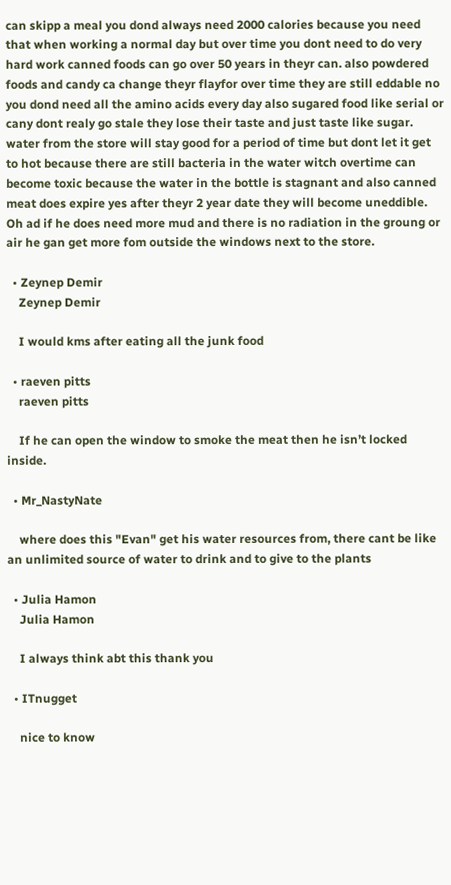can skipp a meal you dond always need 2000 calories because you need that when working a normal day but over time you dont need to do very hard work canned foods can go over 50 years in theyr can. also powdered foods and candy ca change theyr flayfor over time they are still eddable no you dond need all the amino acids every day also sugared food like serial or cany dont realy go stale they lose their taste and just taste like sugar. water from the store will stay good for a period of time but dont let it get to hot because there are still bacteria in the water witch overtime can become toxic because the water in the bottle is stagnant and also canned meat does expire yes after theyr 2 year date they will become uneddible. Oh ad if he does need more mud and there is no radiation in the groung or air he gan get more fom outside the windows next to the store.

  • Zeynep Demir
    Zeynep Demir

    I would kms after eating all the junk food

  • raeven pitts
    raeven pitts

    If he can open the window to smoke the meat then he isn’t locked inside.

  • Mr_NastyNate

    where does this "Evan" get his water resources from, there cant be like an unlimited source of water to drink and to give to the plants

  • Julia Hamon
    Julia Hamon

    I always think abt this thank you

  • ITnugget

    nice to know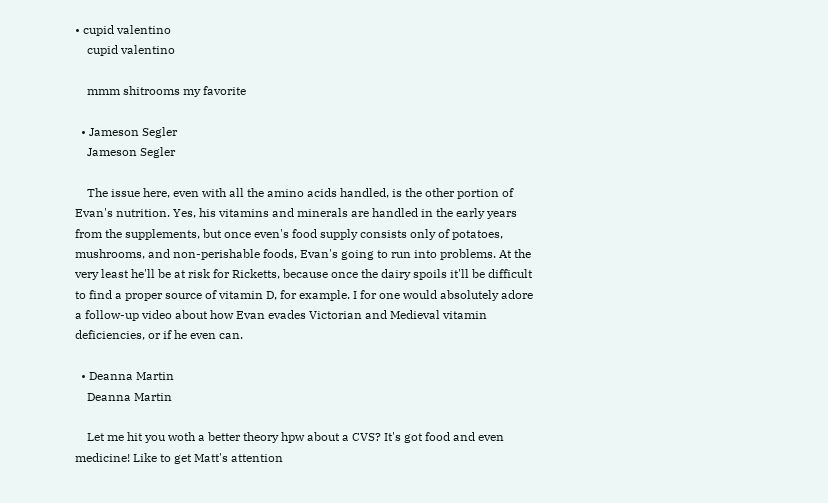• cupid valentino
    cupid valentino

    mmm shitrooms my favorite

  • Jameson Segler
    Jameson Segler

    The issue here, even with all the amino acids handled, is the other portion of Evan's nutrition. Yes, his vitamins and minerals are handled in the early years from the supplements, but once even's food supply consists only of potatoes, mushrooms, and non-perishable foods, Evan's going to run into problems. At the very least he'll be at risk for Ricketts, because once the dairy spoils it'll be difficult to find a proper source of vitamin D, for example. I for one would absolutely adore a follow-up video about how Evan evades Victorian and Medieval vitamin deficiencies, or if he even can.

  • Deanna Martin
    Deanna Martin

    Let me hit you woth a better theory hpw about a CVS? It's got food and even medicine! Like to get Matt's attention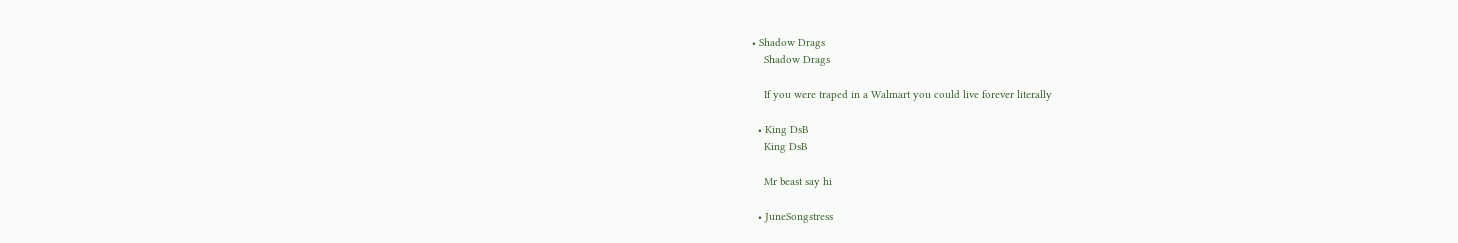• Shadow Drags
    Shadow Drags

    If you were traped in a Walmart you could live forever literally

  • King DsB
    King DsB

    Mr beast say hi

  • JuneSongstress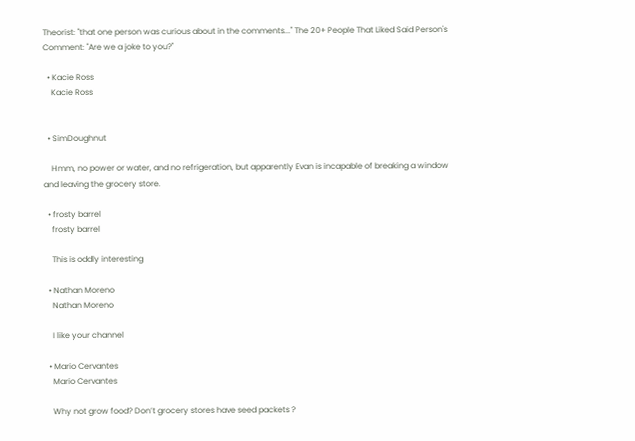Theorist: "that one person was curious about in the comments..." The 20+ People That Liked Said Person's Comment: "Are we a joke to you?"

  • Kacie Ross
    Kacie Ross


  • SimDoughnut

    Hmm, no power or water, and no refrigeration, but apparently Evan is incapable of breaking a window and leaving the grocery store.

  • frosty barrel
    frosty barrel

    This is oddly interesting

  • Nathan Moreno
    Nathan Moreno

    I like your channel

  • Mario Cervantes
    Mario Cervantes

    Why not grow food? Don’t grocery stores have seed packets ?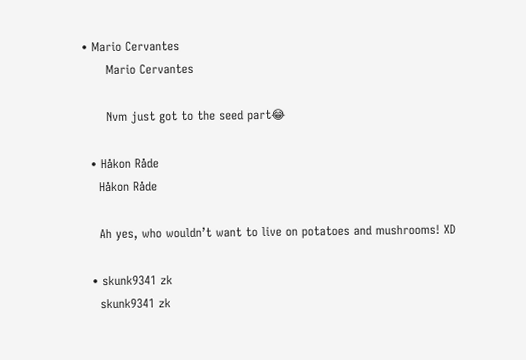• Mario Cervantes
      Mario Cervantes

      Nvm just got to the seed part😂

  • Håkon Råde
    Håkon Råde

    Ah yes, who wouldn’t want to live on potatoes and mushrooms! XD

  • skunk9341 zk
    skunk9341 zk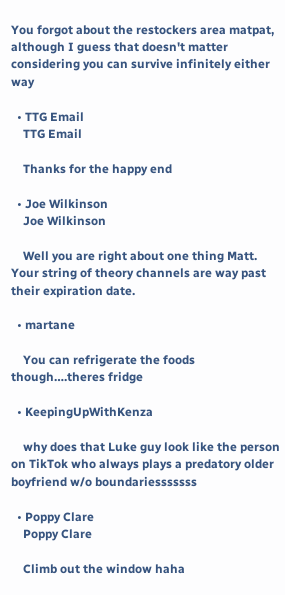You forgot about the restockers area matpat, although I guess that doesn't matter considering you can survive infinitely either way

  • TTG Email
    TTG Email

    Thanks for the happy end

  • Joe Wilkinson
    Joe Wilkinson

    Well you are right about one thing Matt. Your string of theory channels are way past their expiration date.

  • martane

    You can refrigerate the foods though….theres fridge

  • KeepingUpWithKenza

    why does that Luke guy look like the person on TikTok who always plays a predatory older boyfriend w/o boundariesssssss

  • Poppy Clare
    Poppy Clare

    Climb out the window haha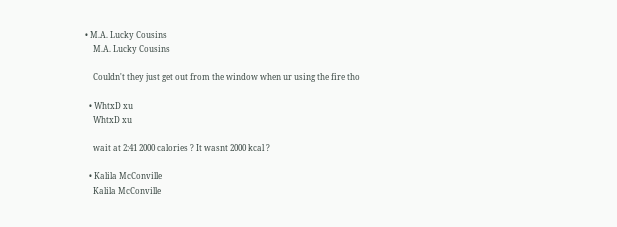• M.A. Lucky Cousins
    M.A. Lucky Cousins

    Couldn't they just get out from the window when ur using the fire tho

  • WhtxD xu
    WhtxD xu

    wait at 2:41 2000 calories ? It wasnt 2000 kcal ?

  • Kalila McConville
    Kalila McConville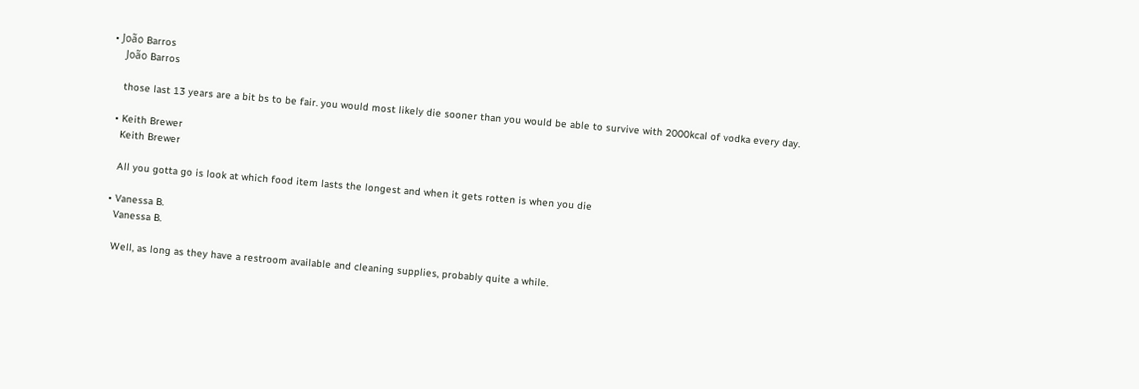• João Barros
    João Barros

    those last 13 years are a bit bs to be fair. you would most likely die sooner than you would be able to survive with 2000kcal of vodka every day.

  • Keith Brewer
    Keith Brewer

    All you gotta go is look at which food item lasts the longest and when it gets rotten is when you die

  • Vanessa B.
    Vanessa B.

    Well, as long as they have a restroom available and cleaning supplies, probably quite a while.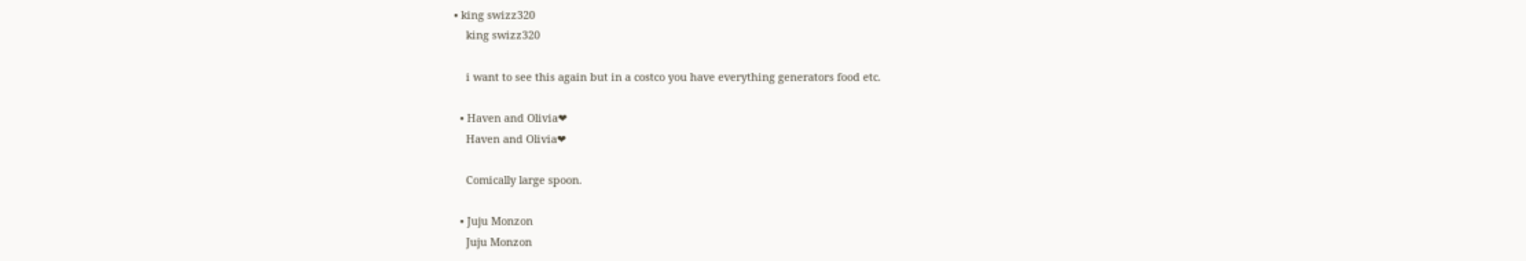• king swizz320
    king swizz320

    i want to see this again but in a costco you have everything generators food etc.

  • Haven and Olivia❤
    Haven and Olivia❤

    Comically large spoon.

  • Juju Monzon
    Juju Monzon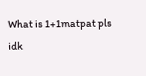What is 1+1matpat pls idk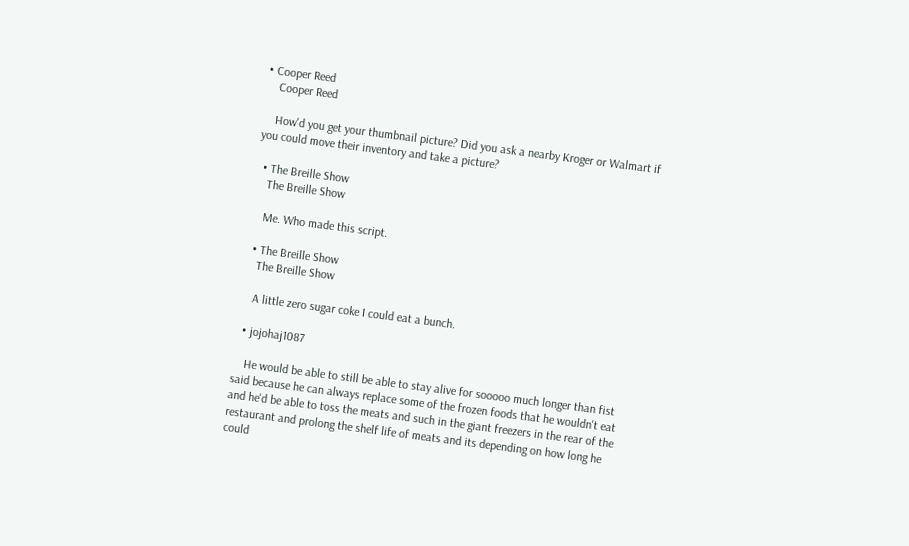• Cooper Reed
    Cooper Reed

    How'd you get your thumbnail picture? Did you ask a nearby Kroger or Walmart if you could move their inventory and take a picture?

  • The Breille Show
    The Breille Show

    Me. Who made this script.

  • The Breille Show
    The Breille Show

    A little zero sugar coke I could eat a bunch.

  • jojohaj1087

    He would be able to still be able to stay alive for sooooo much longer than fist said because he can always replace some of the frozen foods that he wouldn't eat and he'd be able to toss the meats and such in the giant freezers in the rear of the restaurant and prolong the shelf life of meats and its depending on how long he could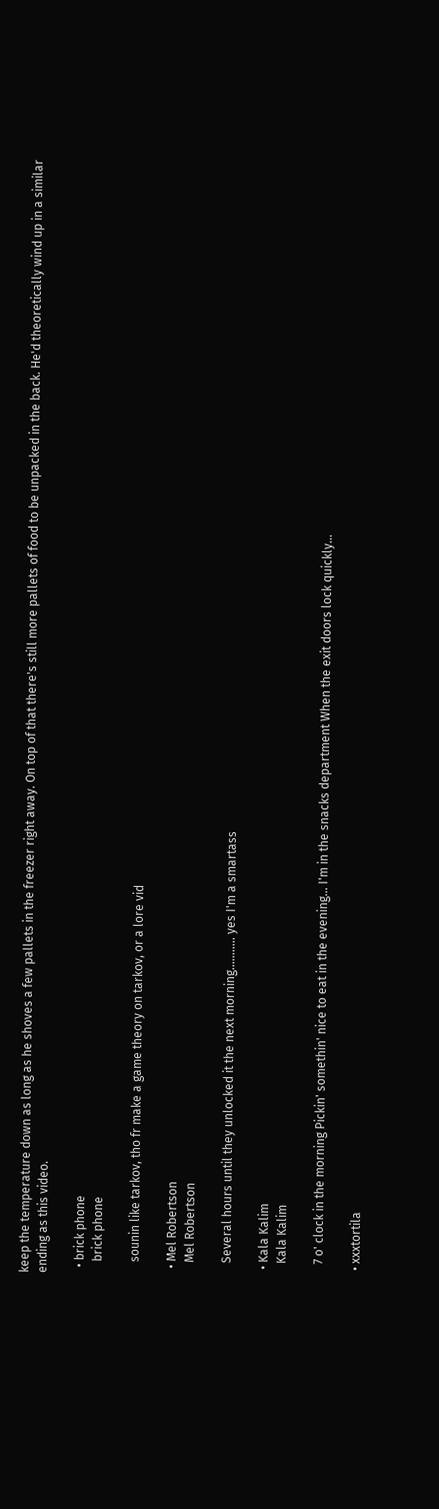keep the temperature down as long as he shoves a few pallets in the freezer right away. On top of that there's still more pallets of food to be unpacked in the back. He'd theoretically wind up in a similar ending as this video.

  • brick phone
    brick phone

    sounin like tarkov, tho fr make a game theory on tarkov, or a lore vid

  • Mel Robertson
    Mel Robertson

    Several hours until they unlocked it the next morning........... yes I'm a smartass

  • Kala Kalim
    Kala Kalim

    7 o' clock in the morning Pickin' somethin' nice to eat in the evening... I'm in the snacks department When the exit doors lock quickly...

  • xxxtortila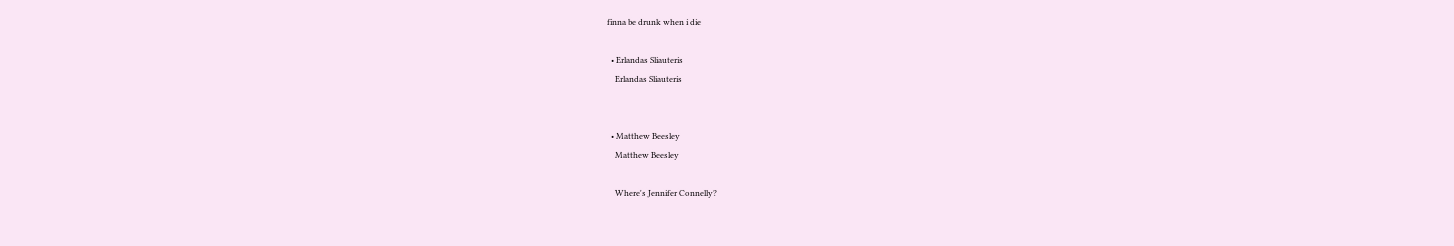finna be drunk when i die

  • Erlandas Sliauteris
    Erlandas Sliauteris


  • Matthew Beesley
    Matthew Beesley

    Where's Jennifer Connelly?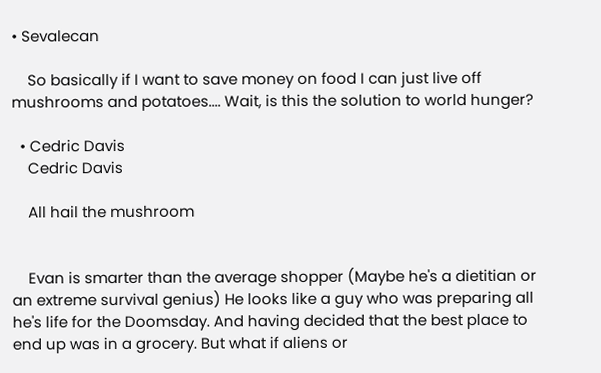• Sevalecan

    So basically if I want to save money on food I can just live off mushrooms and potatoes.... Wait, is this the solution to world hunger?

  • Cedric Davis
    Cedric Davis

    All hail the mushroom


    Evan is smarter than the average shopper (Maybe he's a dietitian or an extreme survival genius) He looks like a guy who was preparing all he's life for the Doomsday. And having decided that the best place to end up was in a grocery. But what if aliens or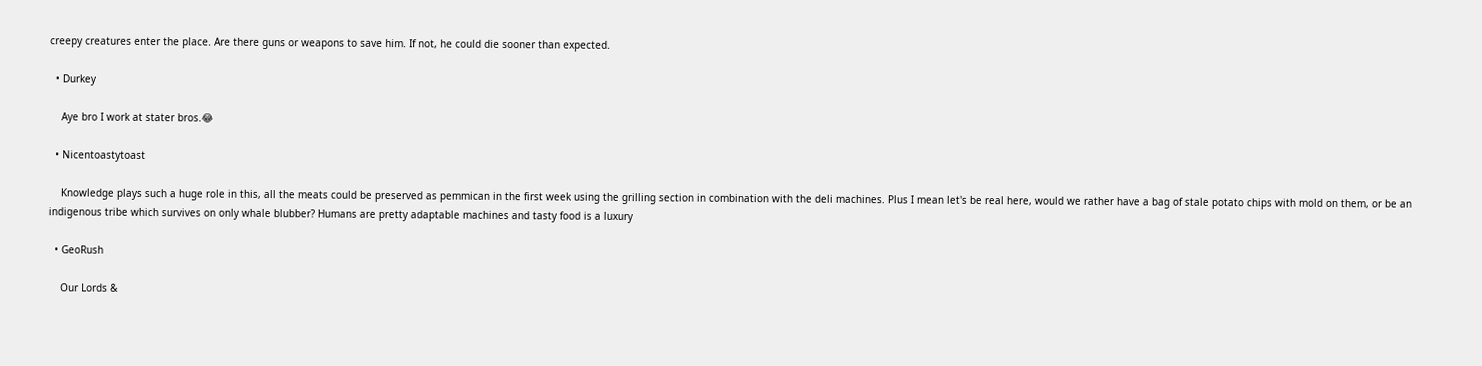creepy creatures enter the place. Are there guns or weapons to save him. If not, he could die sooner than expected.

  • Durkey

    Aye bro I work at stater bros.😂

  • Nicentoastytoast

    Knowledge plays such a huge role in this, all the meats could be preserved as pemmican in the first week using the grilling section in combination with the deli machines. Plus I mean let's be real here, would we rather have a bag of stale potato chips with mold on them, or be an indigenous tribe which survives on only whale blubber? Humans are pretty adaptable machines and tasty food is a luxury

  • GeoRush

    Our Lords &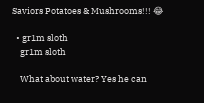Saviors Potatoes & Mushrooms!!! 😂

  • gr1m sloth
    gr1m sloth

    What about water? Yes he can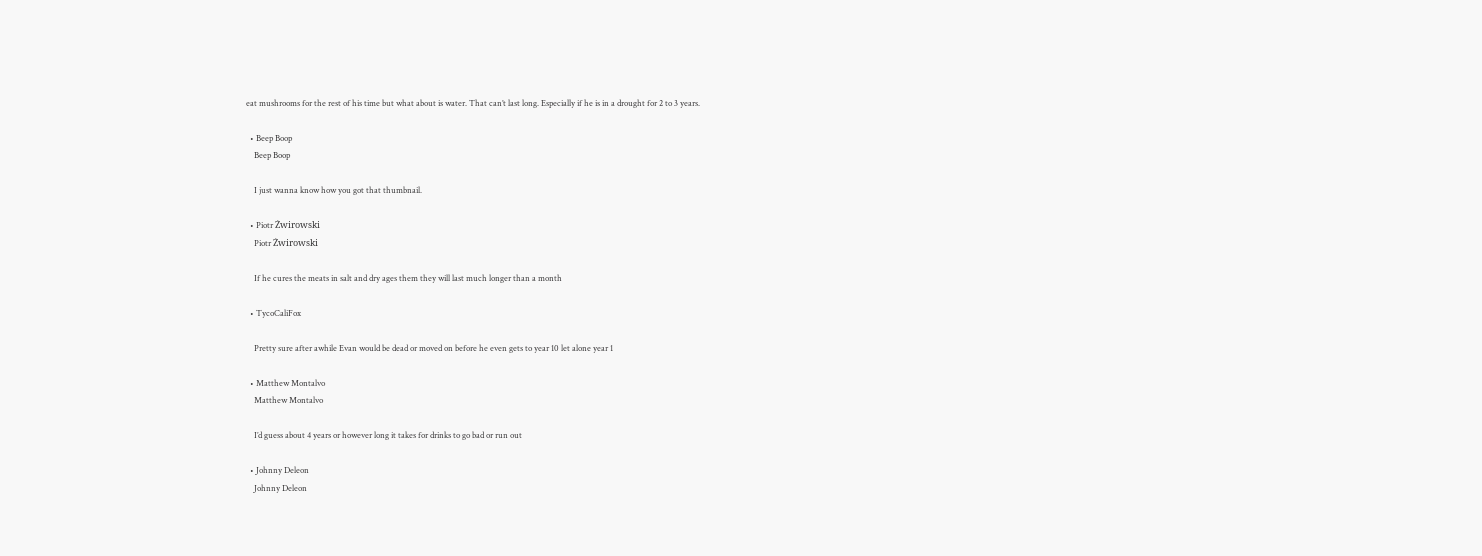eat mushrooms for the rest of his time but what about is water. That can’t last long. Especially if he is in a drought for 2 to 3 years.

  • Beep Boop
    Beep Boop

    I just wanna know how you got that thumbnail.

  • Piotr Żwirowski
    Piotr Żwirowski

    If he cures the meats in salt and dry ages them they will last much longer than a month

  • TycoCaliFox

    Pretty sure after awhile Evan would be dead or moved on before he even gets to year 10 let alone year 1

  • Matthew Montalvo
    Matthew Montalvo

    I’d guess about 4 years or however long it takes for drinks to go bad or run out

  • Johnny Deleon
    Johnny Deleon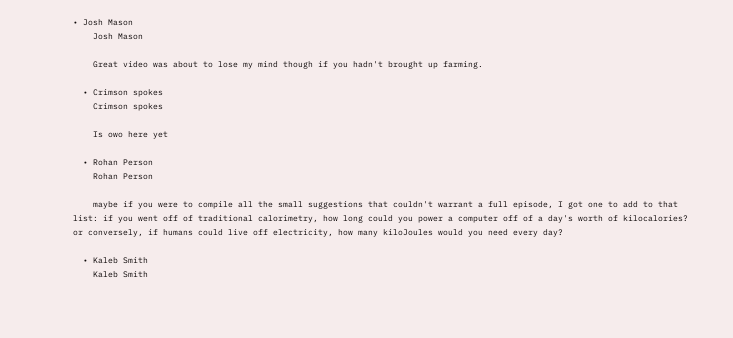• Josh Mason
    Josh Mason

    Great video was about to lose my mind though if you hadn't brought up farming.

  • Crimson spokes
    Crimson spokes

    Is owo here yet

  • Rohan Person
    Rohan Person

    maybe if you were to compile all the small suggestions that couldn't warrant a full episode, I got one to add to that list: if you went off of traditional calorimetry, how long could you power a computer off of a day's worth of kilocalories? or conversely, if humans could live off electricity, how many kiloJoules would you need every day?

  • Kaleb Smith
    Kaleb Smith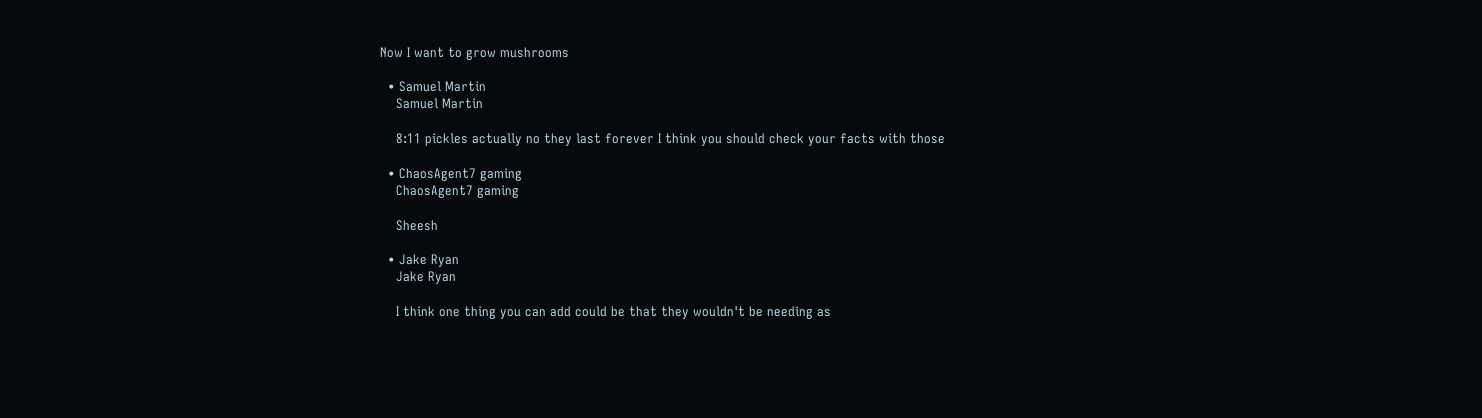Now I want to grow mushrooms

  • Samuel Martin
    Samuel Martin

    8:11 pickles actually no they last forever I think you should check your facts with those

  • ChaosAgent7 gaming
    ChaosAgent7 gaming

    Sheesh

  • Jake Ryan
    Jake Ryan

    I think one thing you can add could be that they wouldn't be needing as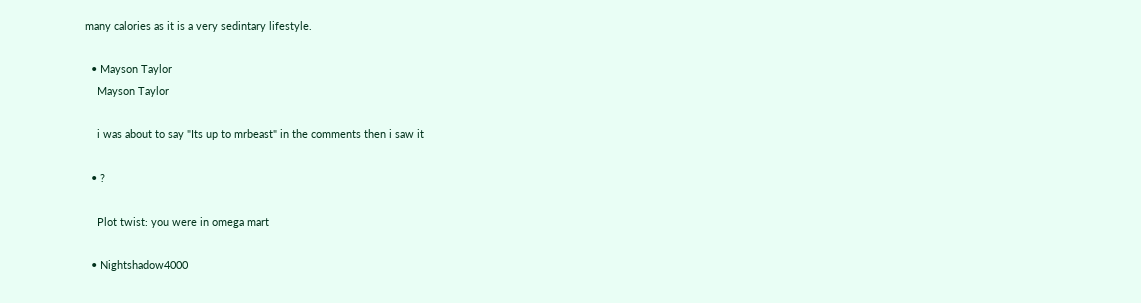many calories as it is a very sedintary lifestyle.

  • Mayson Taylor
    Mayson Taylor

    i was about to say "Its up to mrbeast" in the comments then i saw it

  • ?

    Plot twist: you were in omega mart

  • Nightshadow4000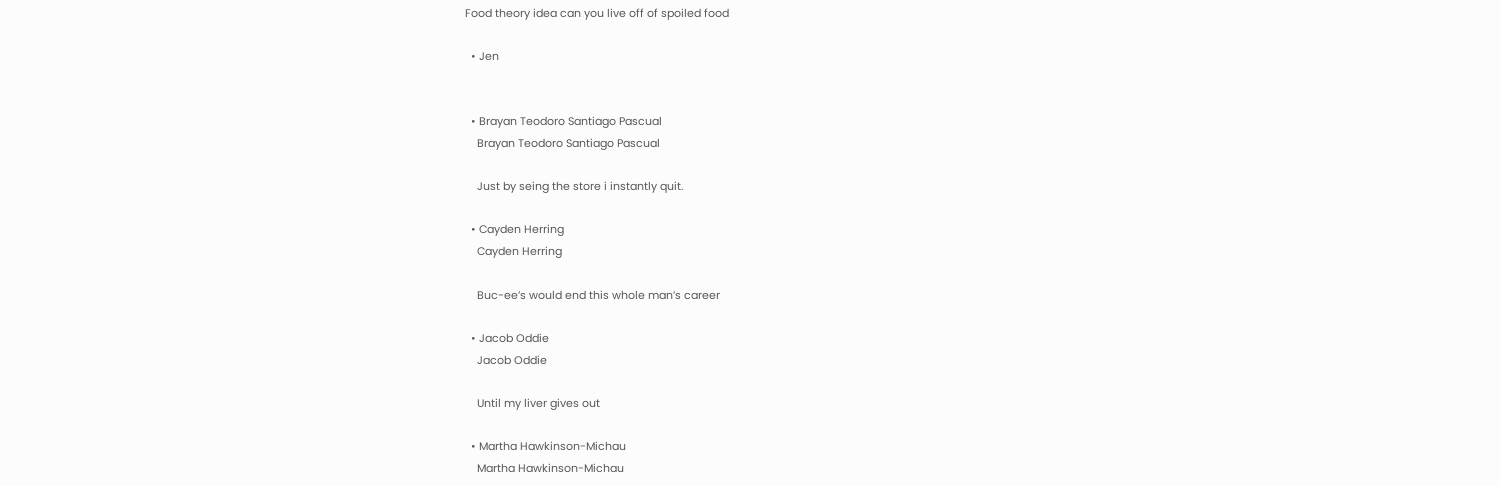Food theory idea can you live off of spoiled food

  • Jen


  • Brayan Teodoro Santiago Pascual
    Brayan Teodoro Santiago Pascual

    Just by seing the store i instantly quit.

  • Cayden Herring
    Cayden Herring

    Buc-ee’s would end this whole man’s career

  • Jacob Oddie
    Jacob Oddie

    Until my liver gives out

  • Martha Hawkinson-Michau
    Martha Hawkinson-Michau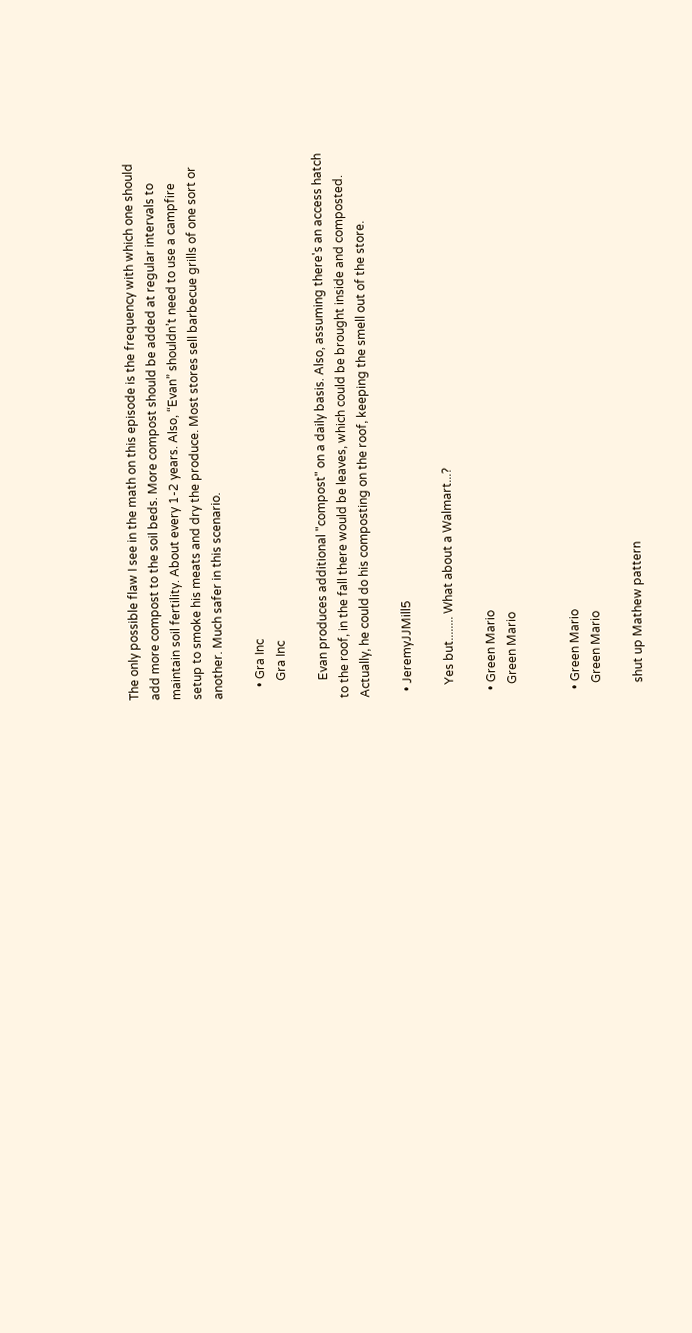The only possible flaw I see in the math on this episode is the frequency with which one should add more compost to the soil beds. More compost should be added at regular intervals to maintain soil fertility. About every 1-2 years. Also, “Evan” shouldn’t need to use a campfire setup to smoke his meats and dry the produce. Most stores sell barbecue grills of one sort or another. Much safer in this scenario.

    • Gra Inc
      Gra Inc

      Evan produces additional "compost" on a daily basis. Also, assuming there's an access hatch to the roof, in the fall there would be leaves, which could be brought inside and composted. Actually, he could do his composting on the roof, keeping the smell out of the store.

  • JeremyJJMill5

    Yes but........ What about a Walmart...?

  • Green Mario
    Green Mario


  • Green Mario
    Green Mario

    shut up Mathew pattern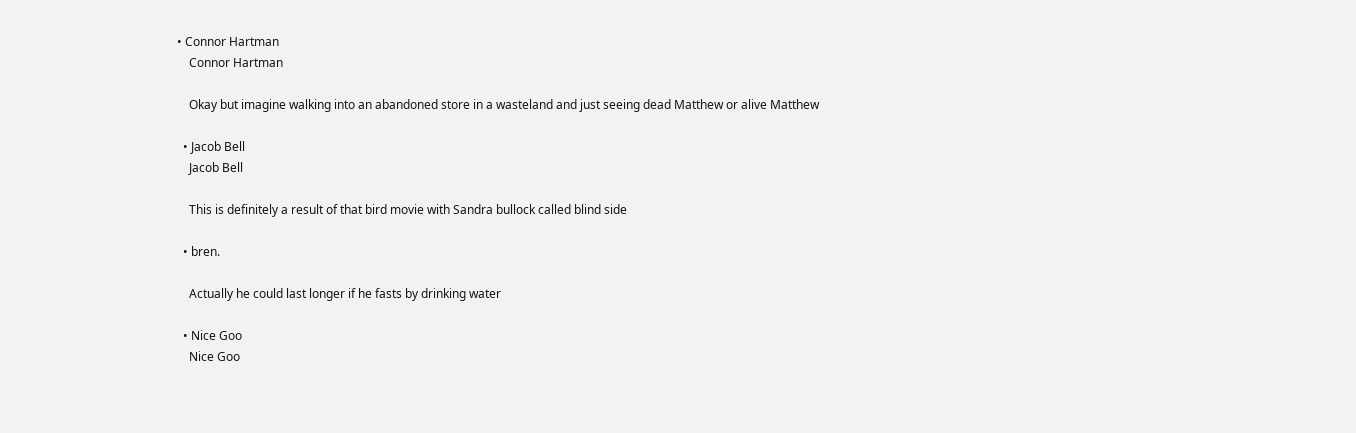• Connor Hartman
    Connor Hartman

    Okay but imagine walking into an abandoned store in a wasteland and just seeing dead Matthew or alive Matthew

  • Jacob Bell
    Jacob Bell

    This is definitely a result of that bird movie with Sandra bullock called blind side

  • bren.

    Actually he could last longer if he fasts by drinking water

  • Nice Goo
    Nice Goo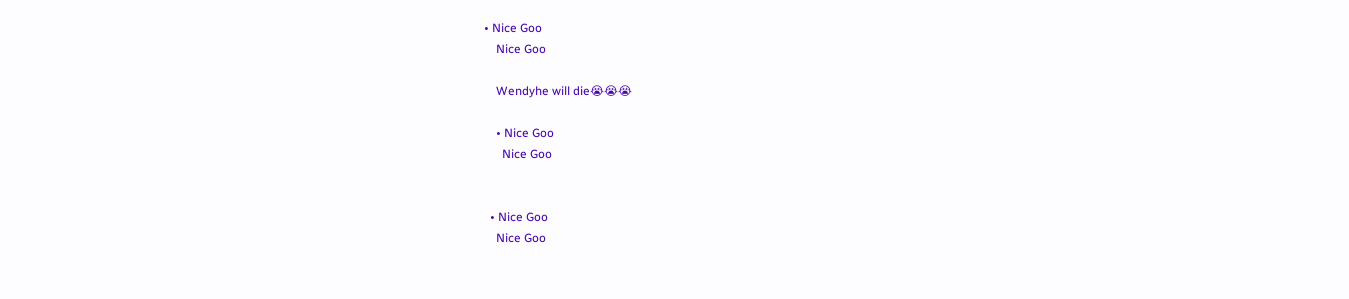• Nice Goo
    Nice Goo

    Wendyhe will die😭😭😭

    • Nice Goo
      Nice Goo


  • Nice Goo
    Nice Goo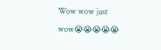Wow wow just wow😭😭😭😭😭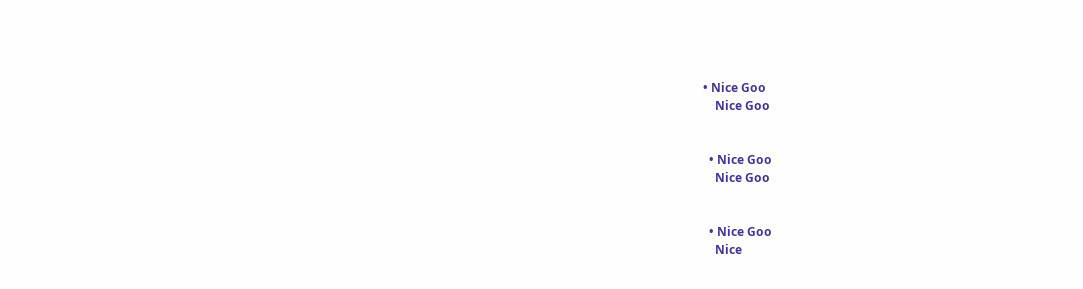• Nice Goo
    Nice Goo


  • Nice Goo
    Nice Goo


  • Nice Goo
    Nice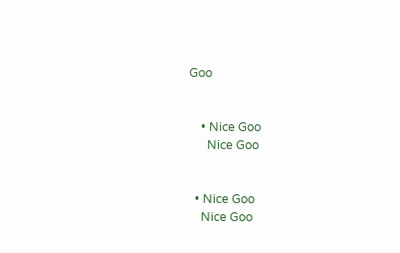Goo


    • Nice Goo
      Nice Goo


  • Nice Goo
    Nice Goo